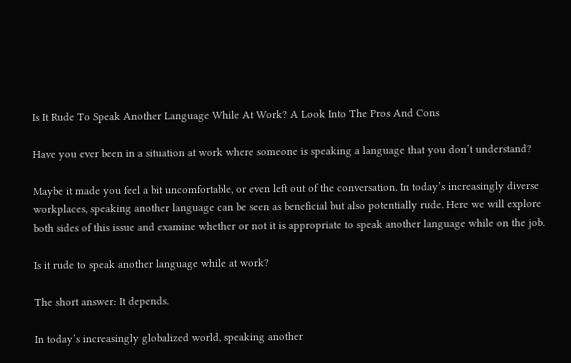Is It Rude To Speak Another Language While At Work? A Look Into The Pros And Cons

Have you ever been in a situation at work where someone is speaking a language that you don’t understand?

Maybe it made you feel a bit uncomfortable, or even left out of the conversation. In today’s increasingly diverse workplaces, speaking another language can be seen as beneficial but also potentially rude. Here we will explore both sides of this issue and examine whether or not it is appropriate to speak another language while on the job.

Is it rude to speak another language while at work?

The short answer: It depends.

In today’s increasingly globalized world, speaking another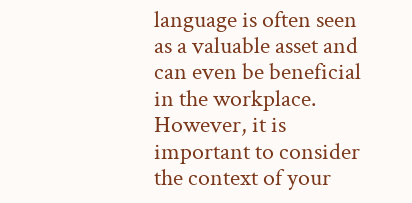language is often seen as a valuable asset and can even be beneficial in the workplace. However, it is important to consider the context of your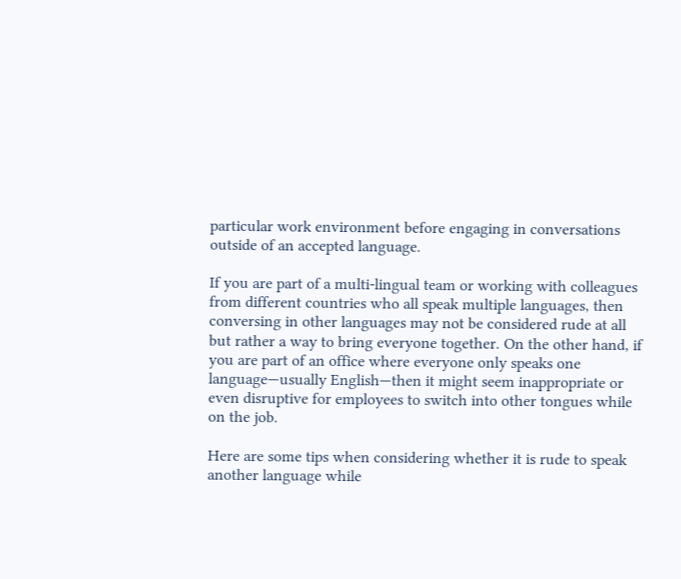particular work environment before engaging in conversations outside of an accepted language.

If you are part of a multi-lingual team or working with colleagues from different countries who all speak multiple languages, then conversing in other languages may not be considered rude at all but rather a way to bring everyone together. On the other hand, if you are part of an office where everyone only speaks one language—usually English—then it might seem inappropriate or even disruptive for employees to switch into other tongues while on the job.

Here are some tips when considering whether it is rude to speak another language while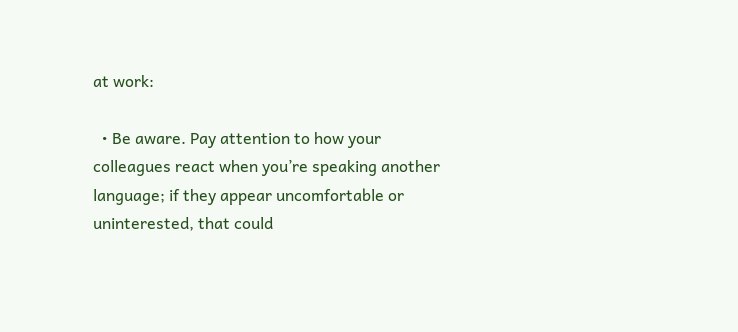at work:

  • Be aware. Pay attention to how your colleagues react when you’re speaking another language; if they appear uncomfortable or uninterested, that could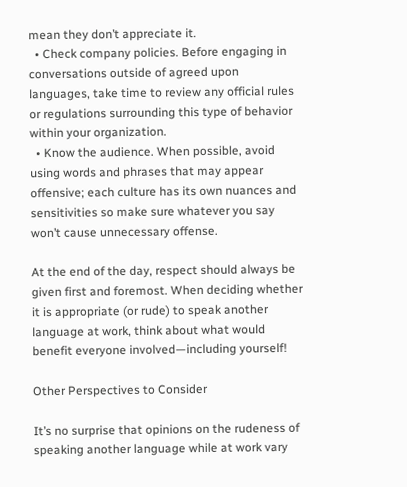mean they don’t appreciate it.
  • Check company policies. Before engaging in conversations outside of agreed upon languages, take time to review any official rules or regulations surrounding this type of behavior within your organization.
  • Know the audience. When possible, avoid using words and phrases that may appear offensive; each culture has its own nuances and sensitivities so make sure whatever you say won’t cause unnecessary offense.

At the end of the day, respect should always be given first and foremost. When deciding whether it is appropriate (or rude) to speak another language at work, think about what would benefit everyone involved—including yourself!

Other Perspectives to Consider

It’s no surprise that opinions on the rudeness of speaking another language while at work vary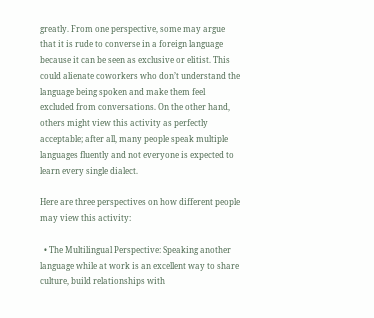greatly. From one perspective, some may argue that it is rude to converse in a foreign language because it can be seen as exclusive or elitist. This could alienate coworkers who don’t understand the language being spoken and make them feel excluded from conversations. On the other hand, others might view this activity as perfectly acceptable; after all, many people speak multiple languages fluently and not everyone is expected to learn every single dialect.

Here are three perspectives on how different people may view this activity:

  • The Multilingual Perspective: Speaking another language while at work is an excellent way to share culture, build relationships with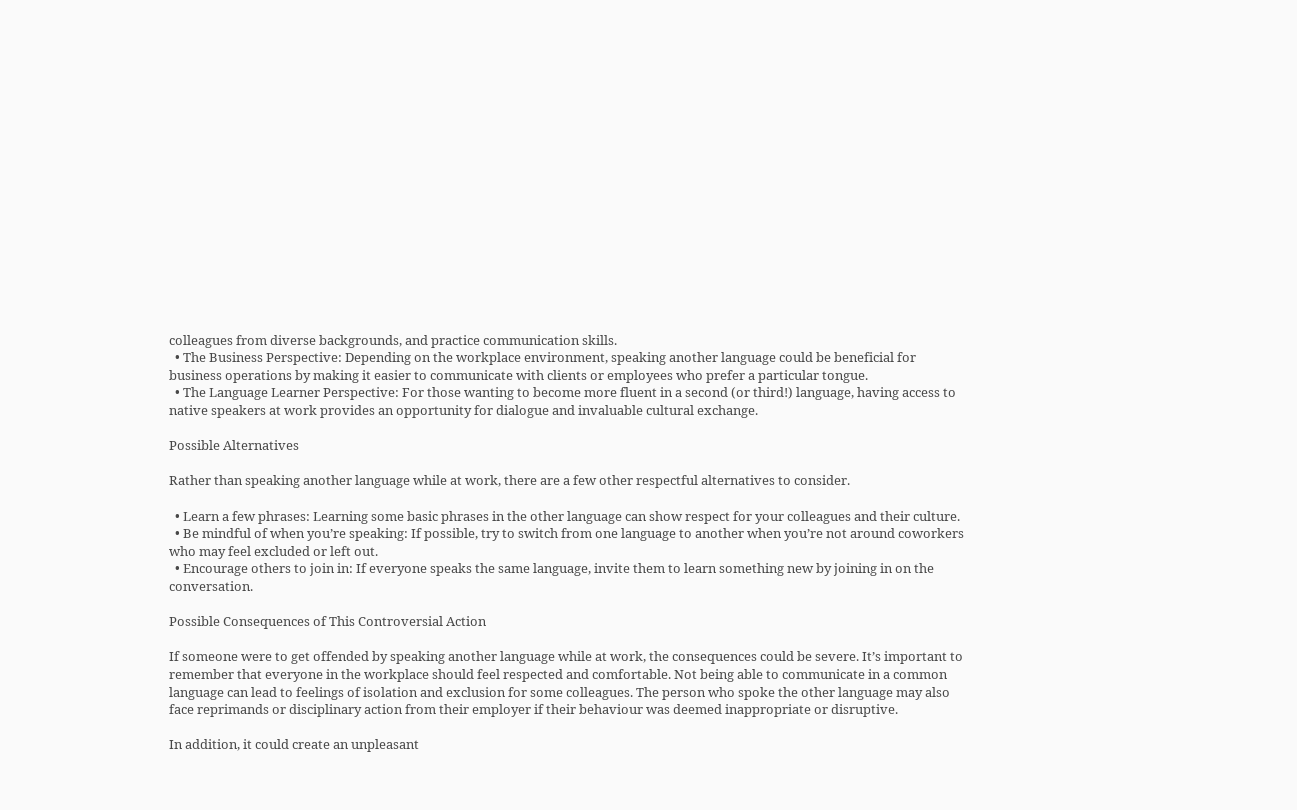colleagues from diverse backgrounds, and practice communication skills.
  • The Business Perspective: Depending on the workplace environment, speaking another language could be beneficial for business operations by making it easier to communicate with clients or employees who prefer a particular tongue.
  • The Language Learner Perspective: For those wanting to become more fluent in a second (or third!) language, having access to native speakers at work provides an opportunity for dialogue and invaluable cultural exchange.

Possible Alternatives

Rather than speaking another language while at work, there are a few other respectful alternatives to consider.

  • Learn a few phrases: Learning some basic phrases in the other language can show respect for your colleagues and their culture.
  • Be mindful of when you’re speaking: If possible, try to switch from one language to another when you’re not around coworkers who may feel excluded or left out.
  • Encourage others to join in: If everyone speaks the same language, invite them to learn something new by joining in on the conversation.

Possible Consequences of This Controversial Action

If someone were to get offended by speaking another language while at work, the consequences could be severe. It’s important to remember that everyone in the workplace should feel respected and comfortable. Not being able to communicate in a common language can lead to feelings of isolation and exclusion for some colleagues. The person who spoke the other language may also face reprimands or disciplinary action from their employer if their behaviour was deemed inappropriate or disruptive.

In addition, it could create an unpleasant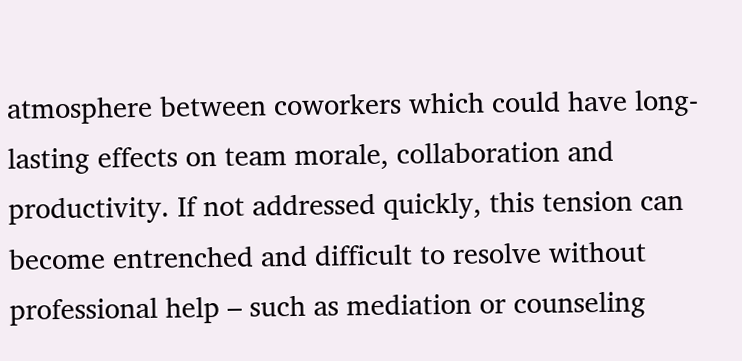atmosphere between coworkers which could have long-lasting effects on team morale, collaboration and productivity. If not addressed quickly, this tension can become entrenched and difficult to resolve without professional help – such as mediation or counseling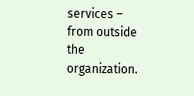services – from outside the organization.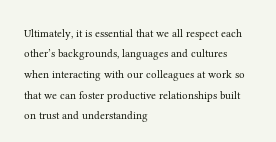Ultimately, it is essential that we all respect each other’s backgrounds, languages and cultures when interacting with our colleagues at work so that we can foster productive relationships built on trust and understanding